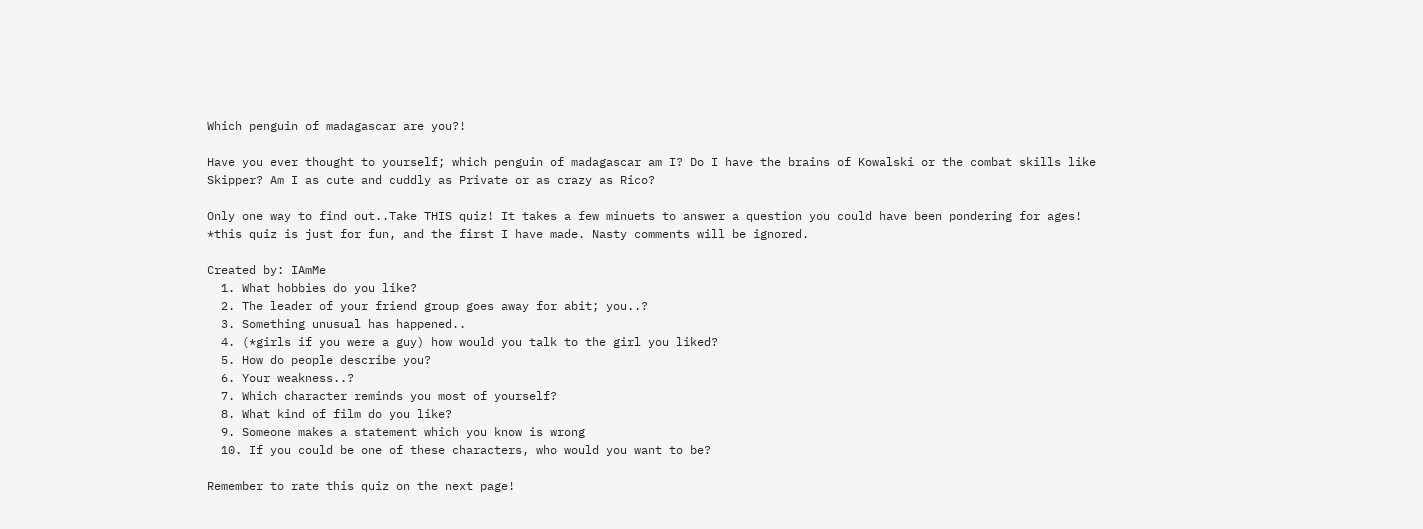Which penguin of madagascar are you?!

Have you ever thought to yourself; which penguin of madagascar am I? Do I have the brains of Kowalski or the combat skills like Skipper? Am I as cute and cuddly as Private or as crazy as Rico?

Only one way to find out..Take THIS quiz! It takes a few minuets to answer a question you could have been pondering for ages! *this quiz is just for fun, and the first I have made. Nasty comments will be ignored.

Created by: IAmMe
  1. What hobbies do you like?
  2. The leader of your friend group goes away for abit; you..?
  3. Something unusual has happened..
  4. (*girls if you were a guy) how would you talk to the girl you liked?
  5. How do people describe you?
  6. Your weakness..?
  7. Which character reminds you most of yourself?
  8. What kind of film do you like?
  9. Someone makes a statement which you know is wrong
  10. If you could be one of these characters, who would you want to be?

Remember to rate this quiz on the next page!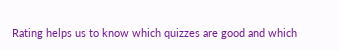Rating helps us to know which quizzes are good and which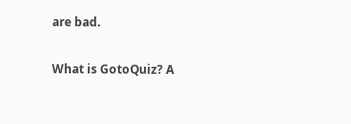are bad.

What is GotoQuiz? A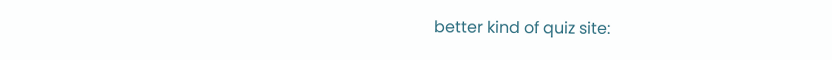better kind of quiz site: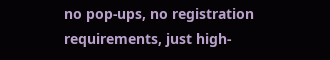no pop-ups, no registration requirements, just high-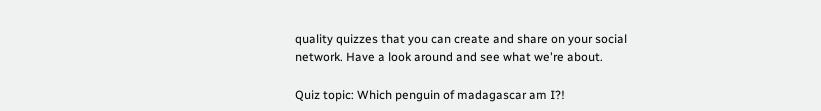quality quizzes that you can create and share on your social network. Have a look around and see what we're about.

Quiz topic: Which penguin of madagascar am I?!